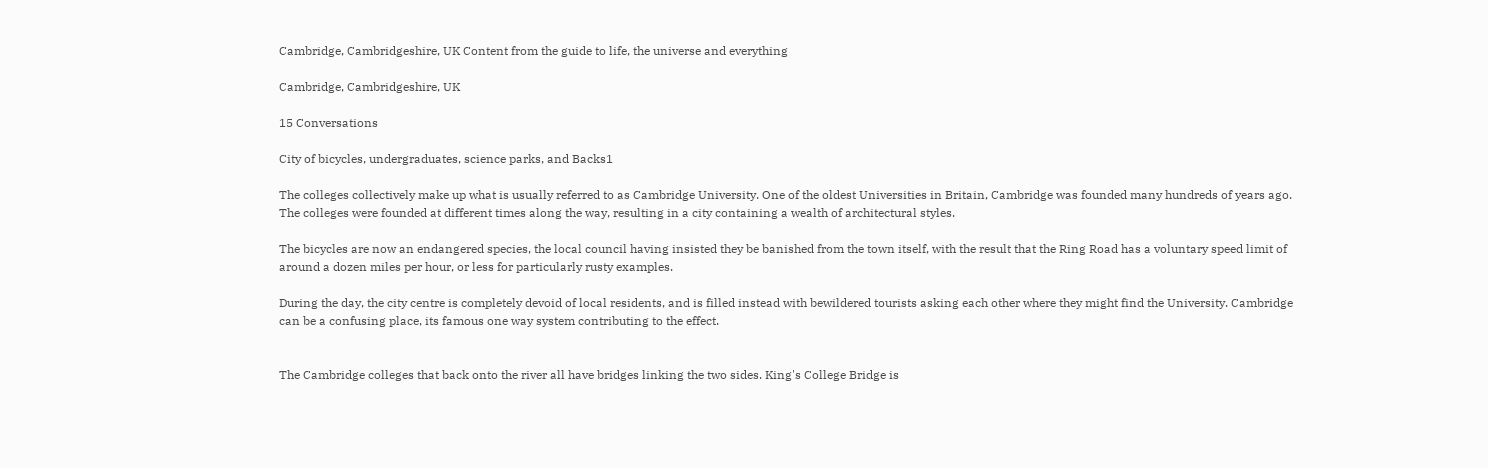Cambridge, Cambridgeshire, UK Content from the guide to life, the universe and everything

Cambridge, Cambridgeshire, UK

15 Conversations

City of bicycles, undergraduates, science parks, and Backs1

The colleges collectively make up what is usually referred to as Cambridge University. One of the oldest Universities in Britain, Cambridge was founded many hundreds of years ago. The colleges were founded at different times along the way, resulting in a city containing a wealth of architectural styles.

The bicycles are now an endangered species, the local council having insisted they be banished from the town itself, with the result that the Ring Road has a voluntary speed limit of around a dozen miles per hour, or less for particularly rusty examples.

During the day, the city centre is completely devoid of local residents, and is filled instead with bewildered tourists asking each other where they might find the University. Cambridge can be a confusing place, its famous one way system contributing to the effect.


The Cambridge colleges that back onto the river all have bridges linking the two sides. King's College Bridge is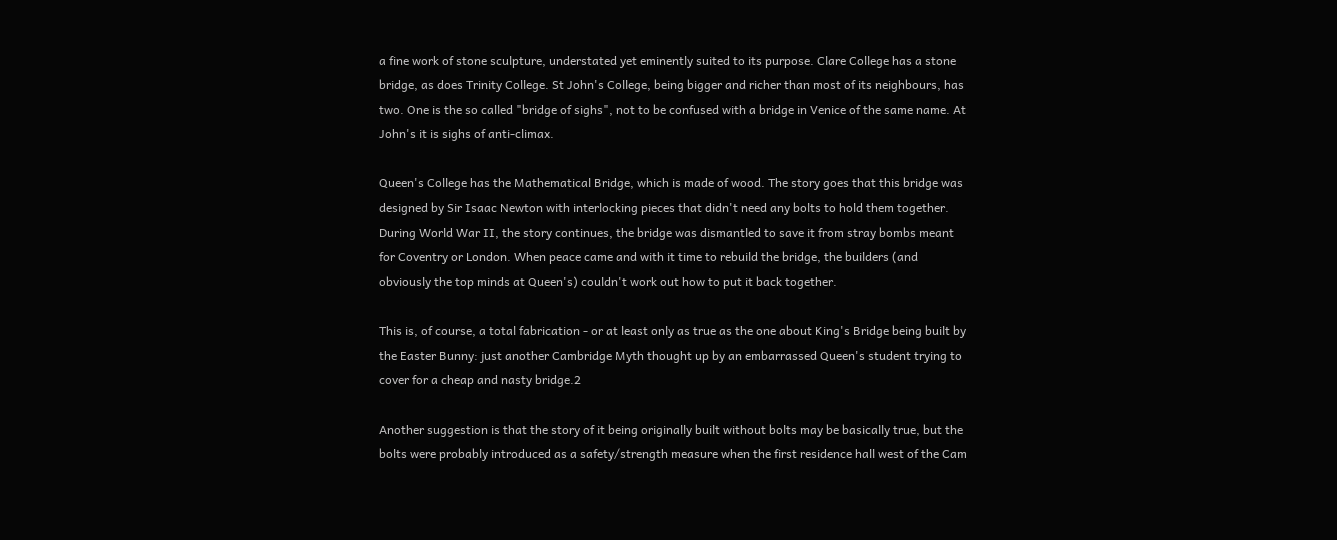a fine work of stone sculpture, understated yet eminently suited to its purpose. Clare College has a stone bridge, as does Trinity College. St John's College, being bigger and richer than most of its neighbours, has two. One is the so called "bridge of sighs", not to be confused with a bridge in Venice of the same name. At John's it is sighs of anti-climax.

Queen's College has the Mathematical Bridge, which is made of wood. The story goes that this bridge was designed by Sir Isaac Newton with interlocking pieces that didn't need any bolts to hold them together. During World War II, the story continues, the bridge was dismantled to save it from stray bombs meant for Coventry or London. When peace came and with it time to rebuild the bridge, the builders (and obviously the top minds at Queen's) couldn't work out how to put it back together.

This is, of course, a total fabrication - or at least only as true as the one about King's Bridge being built by the Easter Bunny: just another Cambridge Myth thought up by an embarrassed Queen's student trying to cover for a cheap and nasty bridge.2

Another suggestion is that the story of it being originally built without bolts may be basically true, but the bolts were probably introduced as a safety/strength measure when the first residence hall west of the Cam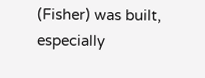(Fisher) was built, especially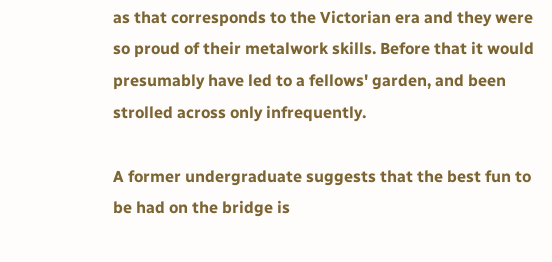as that corresponds to the Victorian era and they were so proud of their metalwork skills. Before that it would presumably have led to a fellows' garden, and been strolled across only infrequently.

A former undergraduate suggests that the best fun to be had on the bridge is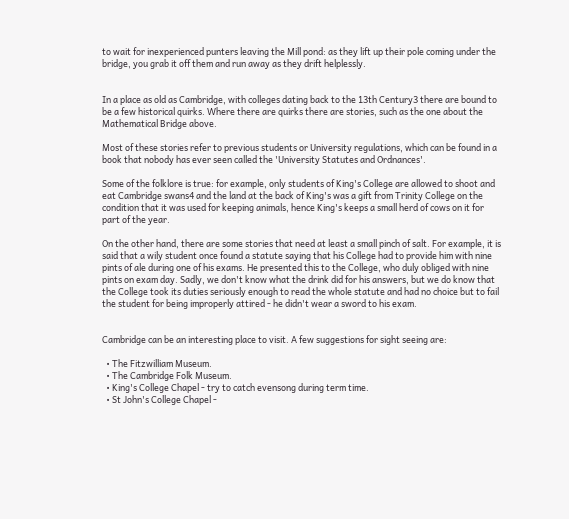to wait for inexperienced punters leaving the Mill pond: as they lift up their pole coming under the bridge, you grab it off them and run away as they drift helplessly.


In a place as old as Cambridge, with colleges dating back to the 13th Century3 there are bound to be a few historical quirks. Where there are quirks there are stories, such as the one about the Mathematical Bridge above.

Most of these stories refer to previous students or University regulations, which can be found in a book that nobody has ever seen called the 'University Statutes and Ordnances'.

Some of the folklore is true: for example, only students of King's College are allowed to shoot and eat Cambridge swans4 and the land at the back of King's was a gift from Trinity College on the condition that it was used for keeping animals, hence King's keeps a small herd of cows on it for part of the year.

On the other hand, there are some stories that need at least a small pinch of salt. For example, it is said that a wily student once found a statute saying that his College had to provide him with nine pints of ale during one of his exams. He presented this to the College, who duly obliged with nine pints on exam day. Sadly, we don't know what the drink did for his answers, but we do know that the College took its duties seriously enough to read the whole statute and had no choice but to fail the student for being improperly attired - he didn't wear a sword to his exam.


Cambridge can be an interesting place to visit. A few suggestions for sight seeing are:

  • The Fitzwilliam Museum.
  • The Cambridge Folk Museum.
  • King's College Chapel - try to catch evensong during term time.
  • St John's College Chapel -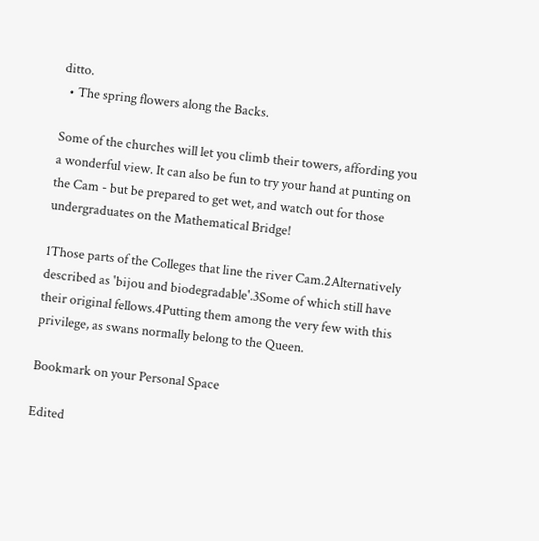ditto.
  • The spring flowers along the Backs.

Some of the churches will let you climb their towers, affording you a wonderful view. It can also be fun to try your hand at punting on the Cam - but be prepared to get wet, and watch out for those undergraduates on the Mathematical Bridge!

1Those parts of the Colleges that line the river Cam.2Alternatively described as 'bijou and biodegradable'.3Some of which still have their original fellows.4Putting them among the very few with this privilege, as swans normally belong to the Queen.

Bookmark on your Personal Space

Edited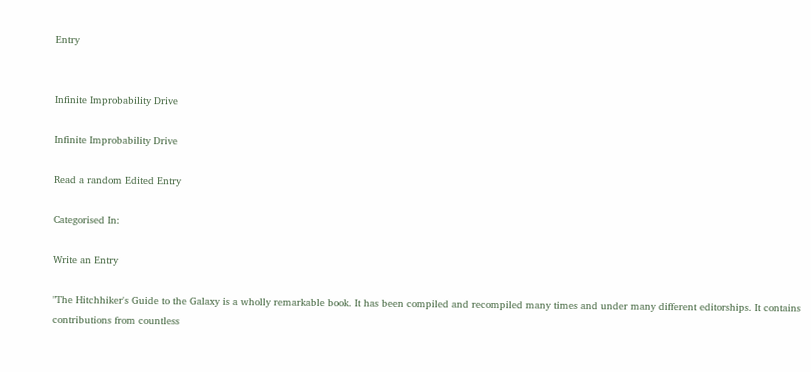Entry


Infinite Improbability Drive

Infinite Improbability Drive

Read a random Edited Entry

Categorised In:

Write an Entry

"The Hitchhiker's Guide to the Galaxy is a wholly remarkable book. It has been compiled and recompiled many times and under many different editorships. It contains contributions from countless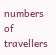numbers of travellers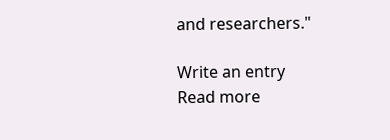and researchers."

Write an entry
Read more